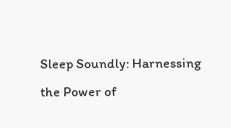Sleep Soundly: Harnessing the Power of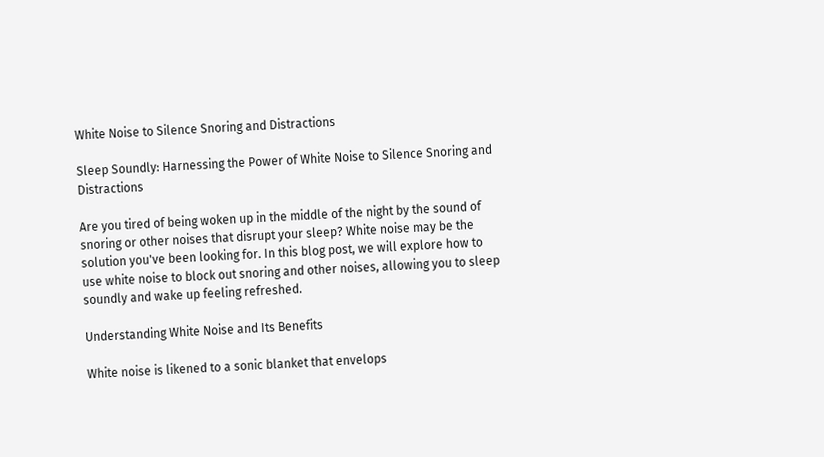White Noise to Silence Snoring and Distractions

Sleep Soundly: Harnessing the Power of White Noise to Silence Snoring and Distractions

Are you tired of being woken up in the middle of the night by the sound of snoring or other noises that disrupt your sleep? White noise may be the solution you've been looking for. In this blog post, we will explore how to use white noise to block out snoring and other noises, allowing you to sleep soundly and wake up feeling refreshed.

Understanding White Noise and Its Benefits

White noise is likened to a sonic blanket that envelops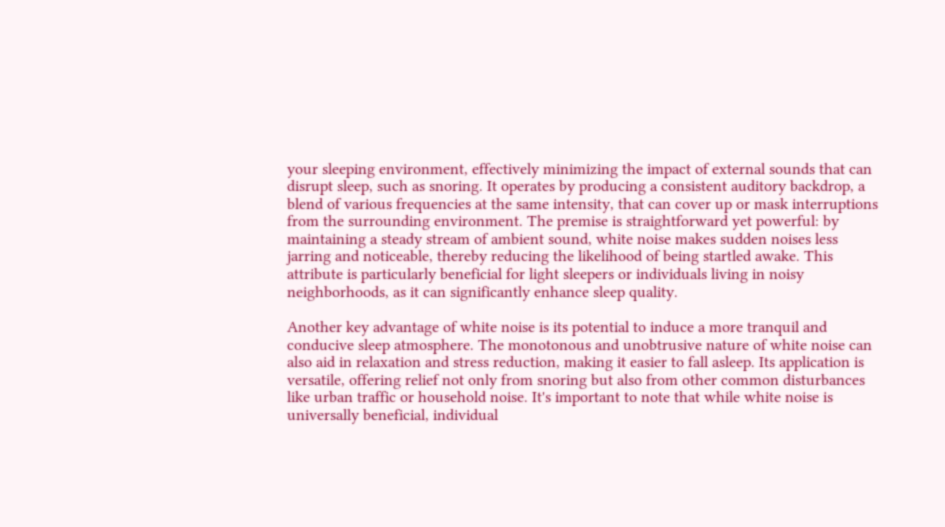your sleeping environment, effectively minimizing the impact of external sounds that can disrupt sleep, such as snoring. It operates by producing a consistent auditory backdrop, a blend of various frequencies at the same intensity, that can cover up or mask interruptions from the surrounding environment. The premise is straightforward yet powerful: by maintaining a steady stream of ambient sound, white noise makes sudden noises less jarring and noticeable, thereby reducing the likelihood of being startled awake. This attribute is particularly beneficial for light sleepers or individuals living in noisy neighborhoods, as it can significantly enhance sleep quality.

Another key advantage of white noise is its potential to induce a more tranquil and conducive sleep atmosphere. The monotonous and unobtrusive nature of white noise can also aid in relaxation and stress reduction, making it easier to fall asleep. Its application is versatile, offering relief not only from snoring but also from other common disturbances like urban traffic or household noise. It's important to note that while white noise is universally beneficial, individual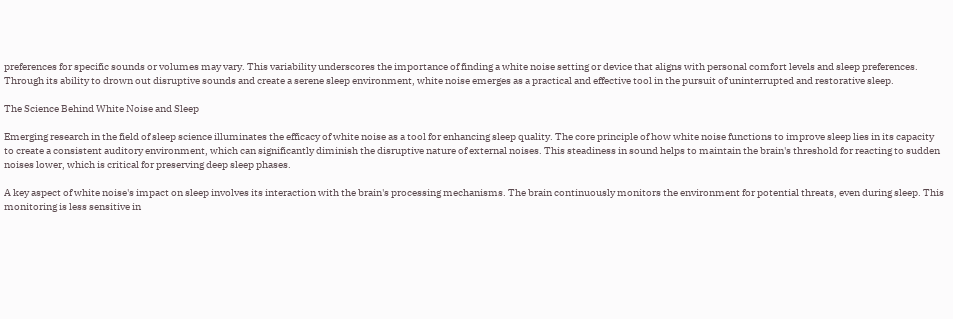preferences for specific sounds or volumes may vary. This variability underscores the importance of finding a white noise setting or device that aligns with personal comfort levels and sleep preferences. Through its ability to drown out disruptive sounds and create a serene sleep environment, white noise emerges as a practical and effective tool in the pursuit of uninterrupted and restorative sleep.

The Science Behind White Noise and Sleep

Emerging research in the field of sleep science illuminates the efficacy of white noise as a tool for enhancing sleep quality. The core principle of how white noise functions to improve sleep lies in its capacity to create a consistent auditory environment, which can significantly diminish the disruptive nature of external noises. This steadiness in sound helps to maintain the brain's threshold for reacting to sudden noises lower, which is critical for preserving deep sleep phases.

A key aspect of white noise's impact on sleep involves its interaction with the brain's processing mechanisms. The brain continuously monitors the environment for potential threats, even during sleep. This monitoring is less sensitive in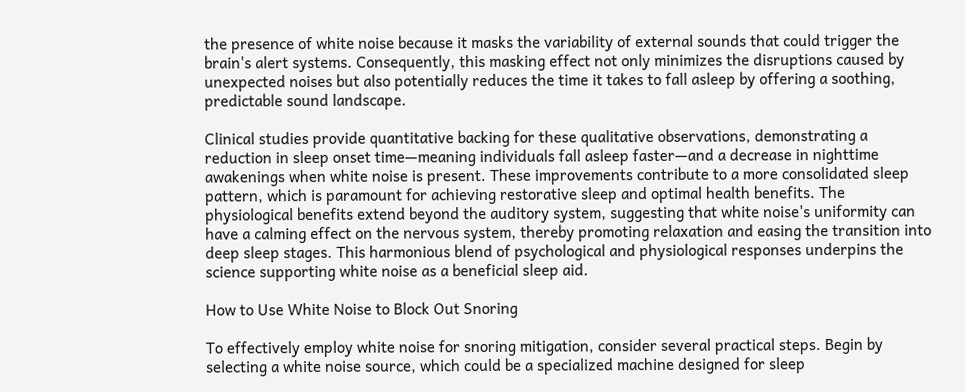the presence of white noise because it masks the variability of external sounds that could trigger the brain's alert systems. Consequently, this masking effect not only minimizes the disruptions caused by unexpected noises but also potentially reduces the time it takes to fall asleep by offering a soothing, predictable sound landscape.

Clinical studies provide quantitative backing for these qualitative observations, demonstrating a reduction in sleep onset time—meaning individuals fall asleep faster—and a decrease in nighttime awakenings when white noise is present. These improvements contribute to a more consolidated sleep pattern, which is paramount for achieving restorative sleep and optimal health benefits. The physiological benefits extend beyond the auditory system, suggesting that white noise's uniformity can have a calming effect on the nervous system, thereby promoting relaxation and easing the transition into deep sleep stages. This harmonious blend of psychological and physiological responses underpins the science supporting white noise as a beneficial sleep aid.

How to Use White Noise to Block Out Snoring

To effectively employ white noise for snoring mitigation, consider several practical steps. Begin by selecting a white noise source, which could be a specialized machine designed for sleep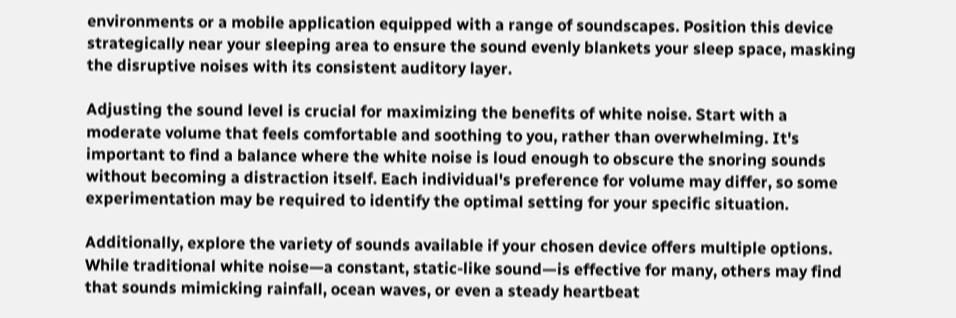environments or a mobile application equipped with a range of soundscapes. Position this device strategically near your sleeping area to ensure the sound evenly blankets your sleep space, masking the disruptive noises with its consistent auditory layer.

Adjusting the sound level is crucial for maximizing the benefits of white noise. Start with a moderate volume that feels comfortable and soothing to you, rather than overwhelming. It's important to find a balance where the white noise is loud enough to obscure the snoring sounds without becoming a distraction itself. Each individual's preference for volume may differ, so some experimentation may be required to identify the optimal setting for your specific situation.

Additionally, explore the variety of sounds available if your chosen device offers multiple options. While traditional white noise—a constant, static-like sound—is effective for many, others may find that sounds mimicking rainfall, ocean waves, or even a steady heartbeat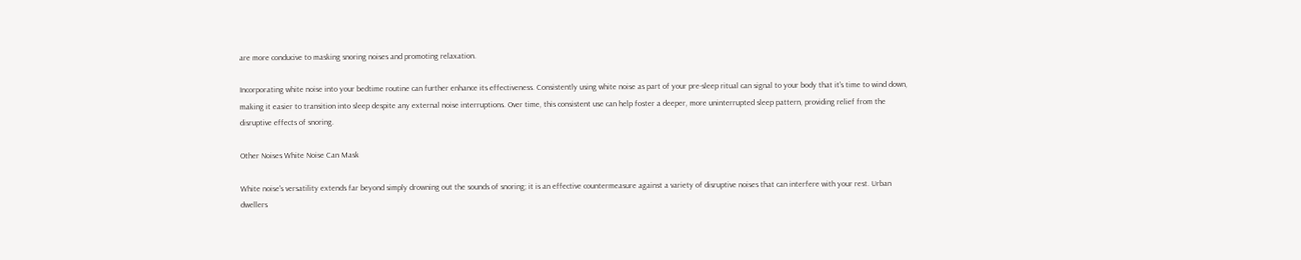are more conducive to masking snoring noises and promoting relaxation.

Incorporating white noise into your bedtime routine can further enhance its effectiveness. Consistently using white noise as part of your pre-sleep ritual can signal to your body that it's time to wind down, making it easier to transition into sleep despite any external noise interruptions. Over time, this consistent use can help foster a deeper, more uninterrupted sleep pattern, providing relief from the disruptive effects of snoring.

Other Noises White Noise Can Mask

White noise's versatility extends far beyond simply drowning out the sounds of snoring; it is an effective countermeasure against a variety of disruptive noises that can interfere with your rest. Urban dwellers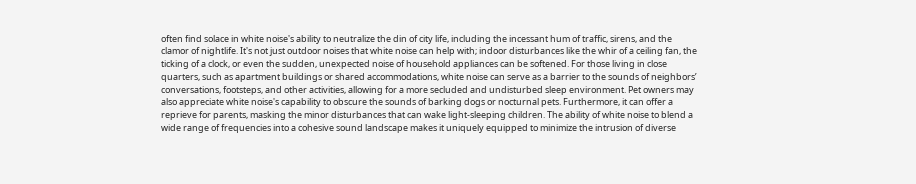often find solace in white noise's ability to neutralize the din of city life, including the incessant hum of traffic, sirens, and the clamor of nightlife. It's not just outdoor noises that white noise can help with; indoor disturbances like the whir of a ceiling fan, the ticking of a clock, or even the sudden, unexpected noise of household appliances can be softened. For those living in close quarters, such as apartment buildings or shared accommodations, white noise can serve as a barrier to the sounds of neighbors’ conversations, footsteps, and other activities, allowing for a more secluded and undisturbed sleep environment. Pet owners may also appreciate white noise's capability to obscure the sounds of barking dogs or nocturnal pets. Furthermore, it can offer a reprieve for parents, masking the minor disturbances that can wake light-sleeping children. The ability of white noise to blend a wide range of frequencies into a cohesive sound landscape makes it uniquely equipped to minimize the intrusion of diverse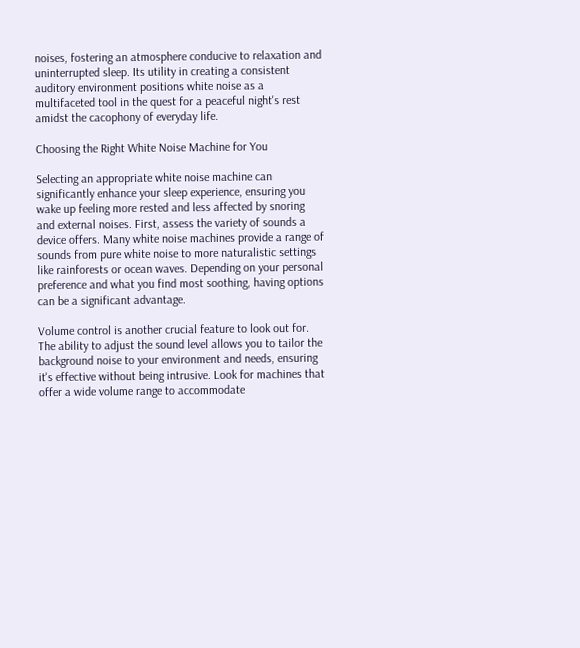noises, fostering an atmosphere conducive to relaxation and uninterrupted sleep. Its utility in creating a consistent auditory environment positions white noise as a multifaceted tool in the quest for a peaceful night's rest amidst the cacophony of everyday life.

Choosing the Right White Noise Machine for You

Selecting an appropriate white noise machine can significantly enhance your sleep experience, ensuring you wake up feeling more rested and less affected by snoring and external noises. First, assess the variety of sounds a device offers. Many white noise machines provide a range of sounds from pure white noise to more naturalistic settings like rainforests or ocean waves. Depending on your personal preference and what you find most soothing, having options can be a significant advantage.

Volume control is another crucial feature to look out for. The ability to adjust the sound level allows you to tailor the background noise to your environment and needs, ensuring it's effective without being intrusive. Look for machines that offer a wide volume range to accommodate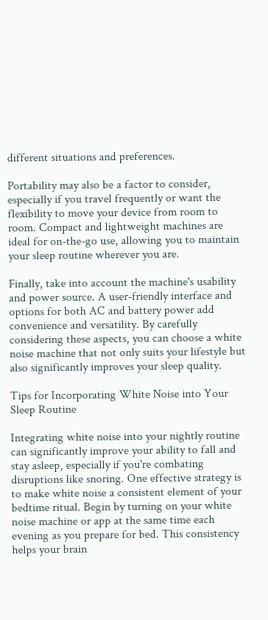different situations and preferences.

Portability may also be a factor to consider, especially if you travel frequently or want the flexibility to move your device from room to room. Compact and lightweight machines are ideal for on-the-go use, allowing you to maintain your sleep routine wherever you are.

Finally, take into account the machine's usability and power source. A user-friendly interface and options for both AC and battery power add convenience and versatility. By carefully considering these aspects, you can choose a white noise machine that not only suits your lifestyle but also significantly improves your sleep quality.

Tips for Incorporating White Noise into Your Sleep Routine

Integrating white noise into your nightly routine can significantly improve your ability to fall and stay asleep, especially if you're combating disruptions like snoring. One effective strategy is to make white noise a consistent element of your bedtime ritual. Begin by turning on your white noise machine or app at the same time each evening as you prepare for bed. This consistency helps your brain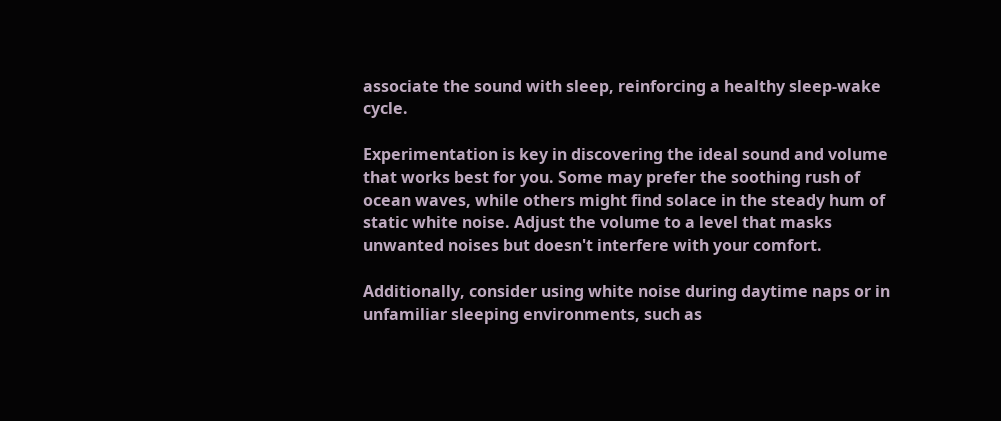associate the sound with sleep, reinforcing a healthy sleep-wake cycle.

Experimentation is key in discovering the ideal sound and volume that works best for you. Some may prefer the soothing rush of ocean waves, while others might find solace in the steady hum of static white noise. Adjust the volume to a level that masks unwanted noises but doesn't interfere with your comfort.

Additionally, consider using white noise during daytime naps or in unfamiliar sleeping environments, such as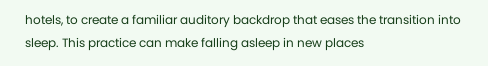hotels, to create a familiar auditory backdrop that eases the transition into sleep. This practice can make falling asleep in new places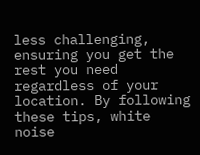less challenging, ensuring you get the rest you need regardless of your location. By following these tips, white noise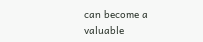can become a valuable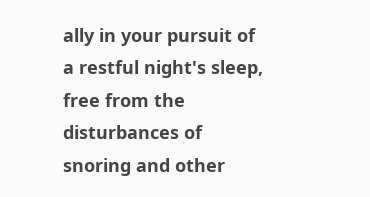ally in your pursuit of a restful night's sleep, free from the disturbances of snoring and other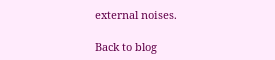external noises.

Back to blog